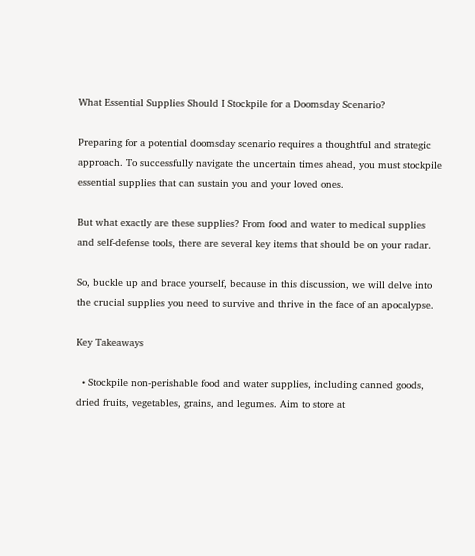What Essential Supplies Should I Stockpile for a Doomsday Scenario?

Preparing for a potential doomsday scenario requires a thoughtful and strategic approach. To successfully navigate the uncertain times ahead, you must stockpile essential supplies that can sustain you and your loved ones.

But what exactly are these supplies? From food and water to medical supplies and self-defense tools, there are several key items that should be on your radar.

So, buckle up and brace yourself, because in this discussion, we will delve into the crucial supplies you need to survive and thrive in the face of an apocalypse.

Key Takeaways

  • Stockpile non-perishable food and water supplies, including canned goods, dried fruits, vegetables, grains, and legumes. Aim to store at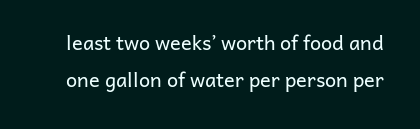least two weeks’ worth of food and one gallon of water per person per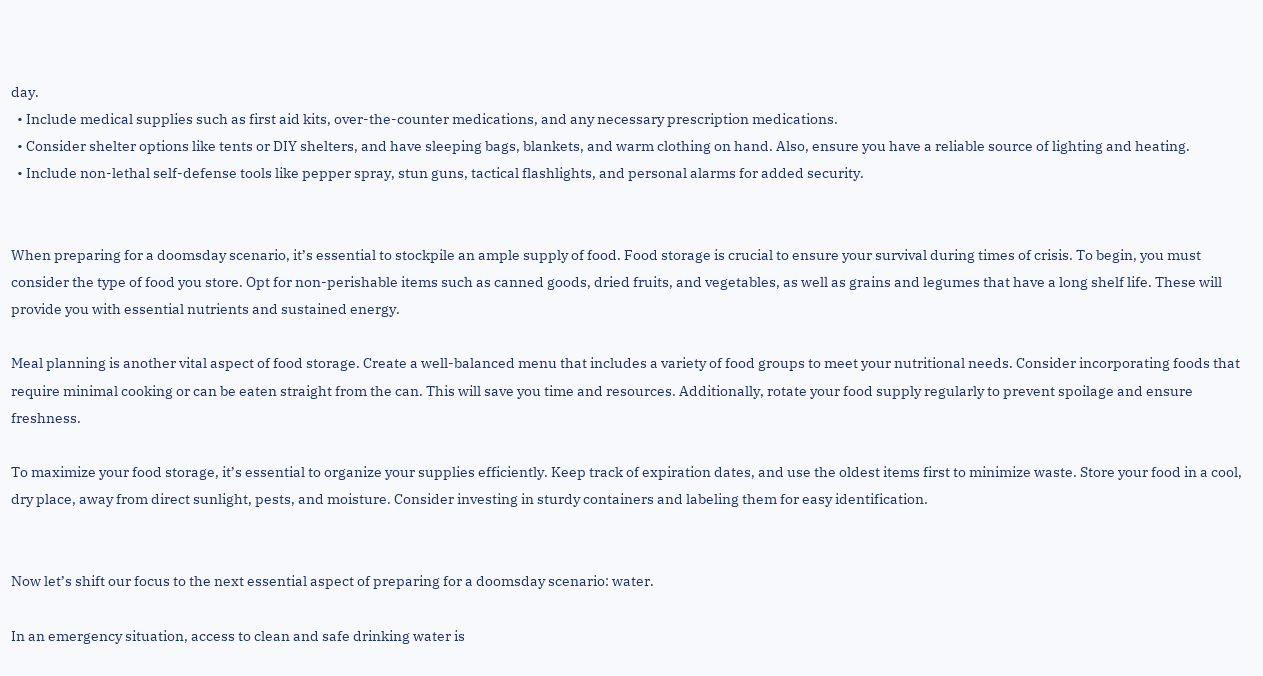day.
  • Include medical supplies such as first aid kits, over-the-counter medications, and any necessary prescription medications.
  • Consider shelter options like tents or DIY shelters, and have sleeping bags, blankets, and warm clothing on hand. Also, ensure you have a reliable source of lighting and heating.
  • Include non-lethal self-defense tools like pepper spray, stun guns, tactical flashlights, and personal alarms for added security.


When preparing for a doomsday scenario, it’s essential to stockpile an ample supply of food. Food storage is crucial to ensure your survival during times of crisis. To begin, you must consider the type of food you store. Opt for non-perishable items such as canned goods, dried fruits, and vegetables, as well as grains and legumes that have a long shelf life. These will provide you with essential nutrients and sustained energy.

Meal planning is another vital aspect of food storage. Create a well-balanced menu that includes a variety of food groups to meet your nutritional needs. Consider incorporating foods that require minimal cooking or can be eaten straight from the can. This will save you time and resources. Additionally, rotate your food supply regularly to prevent spoilage and ensure freshness.

To maximize your food storage, it’s essential to organize your supplies efficiently. Keep track of expiration dates, and use the oldest items first to minimize waste. Store your food in a cool, dry place, away from direct sunlight, pests, and moisture. Consider investing in sturdy containers and labeling them for easy identification.


Now let’s shift our focus to the next essential aspect of preparing for a doomsday scenario: water.

In an emergency situation, access to clean and safe drinking water is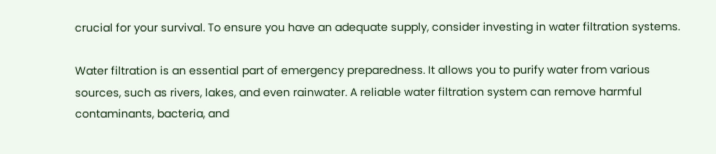crucial for your survival. To ensure you have an adequate supply, consider investing in water filtration systems.

Water filtration is an essential part of emergency preparedness. It allows you to purify water from various sources, such as rivers, lakes, and even rainwater. A reliable water filtration system can remove harmful contaminants, bacteria, and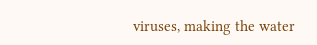viruses, making the water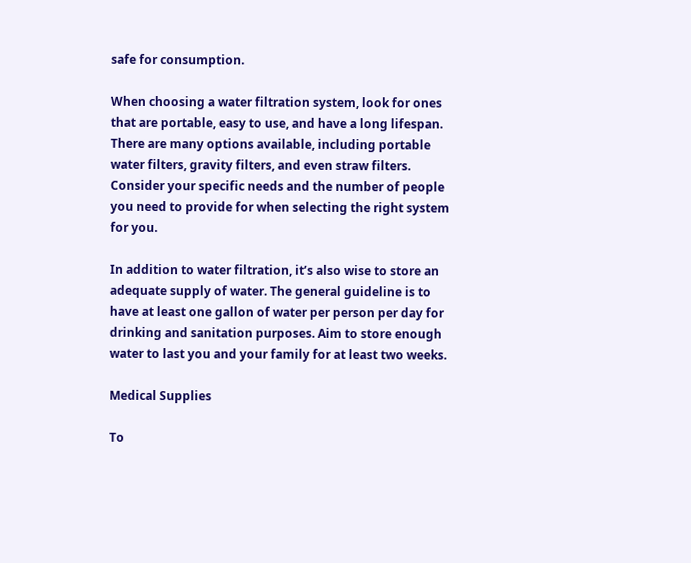safe for consumption.

When choosing a water filtration system, look for ones that are portable, easy to use, and have a long lifespan. There are many options available, including portable water filters, gravity filters, and even straw filters. Consider your specific needs and the number of people you need to provide for when selecting the right system for you.

In addition to water filtration, it’s also wise to store an adequate supply of water. The general guideline is to have at least one gallon of water per person per day for drinking and sanitation purposes. Aim to store enough water to last you and your family for at least two weeks.

Medical Supplies

To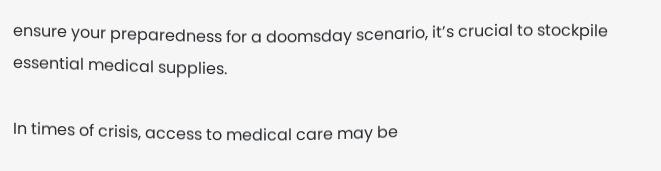ensure your preparedness for a doomsday scenario, it’s crucial to stockpile essential medical supplies.

In times of crisis, access to medical care may be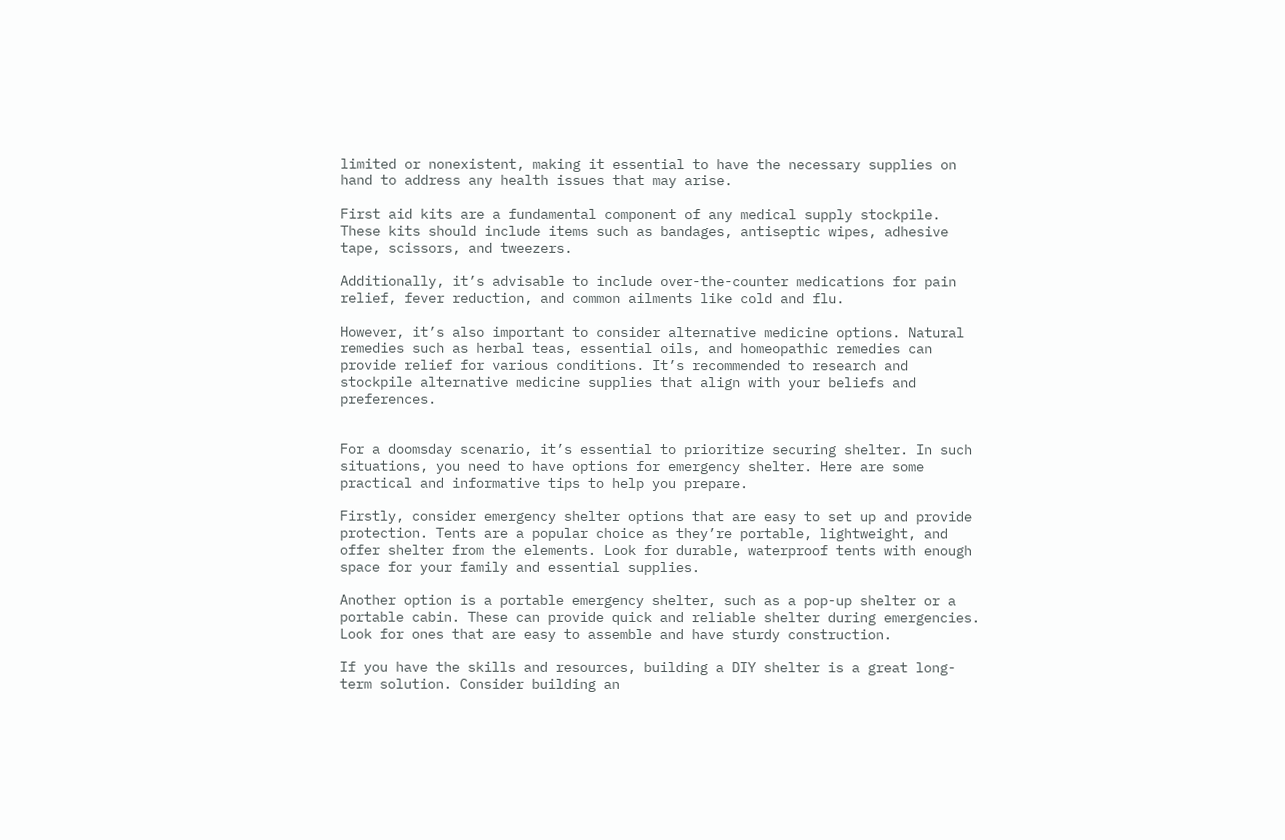limited or nonexistent, making it essential to have the necessary supplies on hand to address any health issues that may arise.

First aid kits are a fundamental component of any medical supply stockpile. These kits should include items such as bandages, antiseptic wipes, adhesive tape, scissors, and tweezers.

Additionally, it’s advisable to include over-the-counter medications for pain relief, fever reduction, and common ailments like cold and flu.

However, it’s also important to consider alternative medicine options. Natural remedies such as herbal teas, essential oils, and homeopathic remedies can provide relief for various conditions. It’s recommended to research and stockpile alternative medicine supplies that align with your beliefs and preferences.


For a doomsday scenario, it’s essential to prioritize securing shelter. In such situations, you need to have options for emergency shelter. Here are some practical and informative tips to help you prepare.

Firstly, consider emergency shelter options that are easy to set up and provide protection. Tents are a popular choice as they’re portable, lightweight, and offer shelter from the elements. Look for durable, waterproof tents with enough space for your family and essential supplies.

Another option is a portable emergency shelter, such as a pop-up shelter or a portable cabin. These can provide quick and reliable shelter during emergencies. Look for ones that are easy to assemble and have sturdy construction.

If you have the skills and resources, building a DIY shelter is a great long-term solution. Consider building an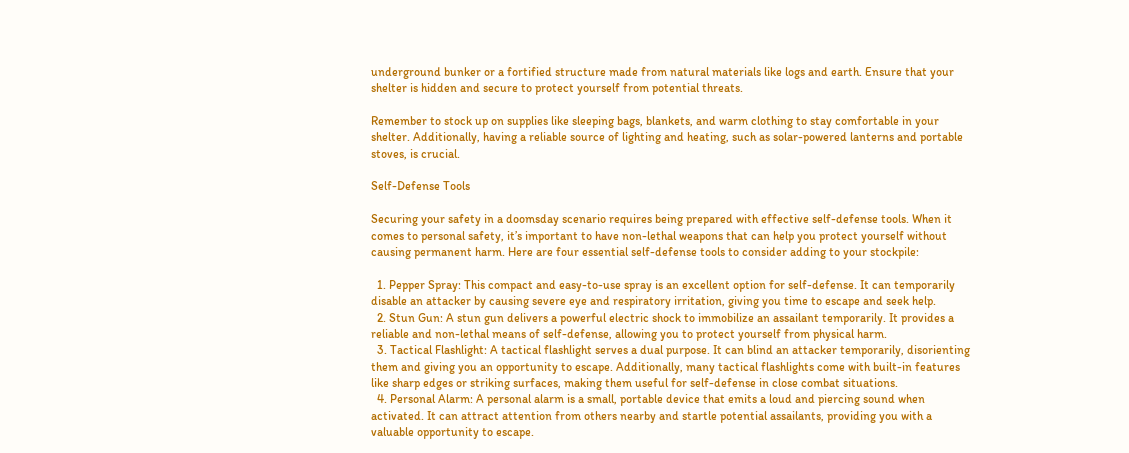underground bunker or a fortified structure made from natural materials like logs and earth. Ensure that your shelter is hidden and secure to protect yourself from potential threats.

Remember to stock up on supplies like sleeping bags, blankets, and warm clothing to stay comfortable in your shelter. Additionally, having a reliable source of lighting and heating, such as solar-powered lanterns and portable stoves, is crucial.

Self-Defense Tools

Securing your safety in a doomsday scenario requires being prepared with effective self-defense tools. When it comes to personal safety, it’s important to have non-lethal weapons that can help you protect yourself without causing permanent harm. Here are four essential self-defense tools to consider adding to your stockpile:

  1. Pepper Spray: This compact and easy-to-use spray is an excellent option for self-defense. It can temporarily disable an attacker by causing severe eye and respiratory irritation, giving you time to escape and seek help.
  2. Stun Gun: A stun gun delivers a powerful electric shock to immobilize an assailant temporarily. It provides a reliable and non-lethal means of self-defense, allowing you to protect yourself from physical harm.
  3. Tactical Flashlight: A tactical flashlight serves a dual purpose. It can blind an attacker temporarily, disorienting them and giving you an opportunity to escape. Additionally, many tactical flashlights come with built-in features like sharp edges or striking surfaces, making them useful for self-defense in close combat situations.
  4. Personal Alarm: A personal alarm is a small, portable device that emits a loud and piercing sound when activated. It can attract attention from others nearby and startle potential assailants, providing you with a valuable opportunity to escape.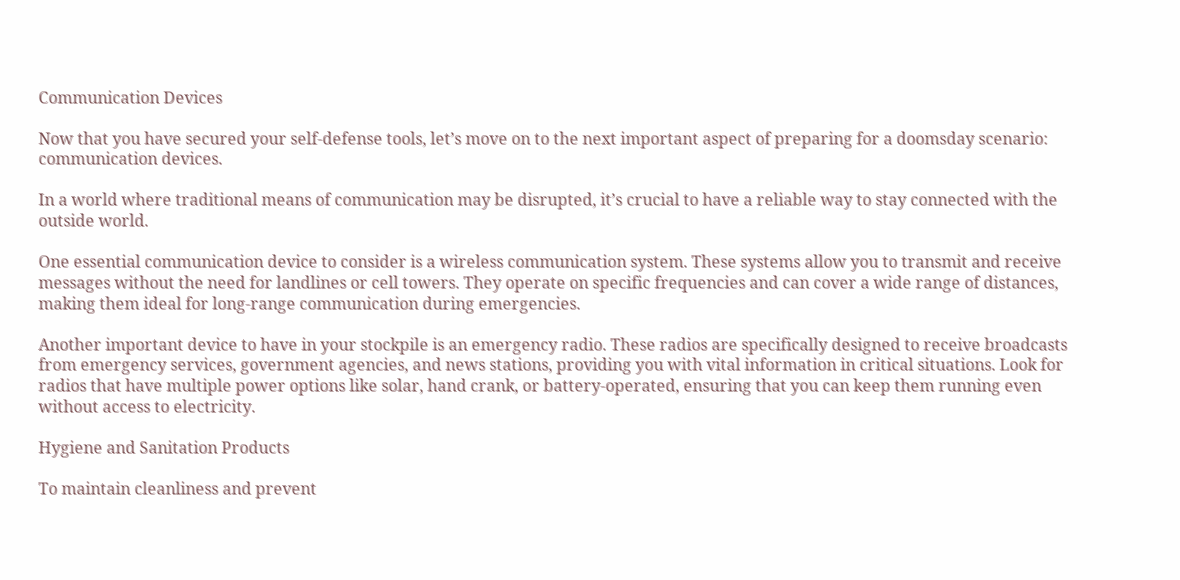Communication Devices

Now that you have secured your self-defense tools, let’s move on to the next important aspect of preparing for a doomsday scenario: communication devices.

In a world where traditional means of communication may be disrupted, it’s crucial to have a reliable way to stay connected with the outside world.

One essential communication device to consider is a wireless communication system. These systems allow you to transmit and receive messages without the need for landlines or cell towers. They operate on specific frequencies and can cover a wide range of distances, making them ideal for long-range communication during emergencies.

Another important device to have in your stockpile is an emergency radio. These radios are specifically designed to receive broadcasts from emergency services, government agencies, and news stations, providing you with vital information in critical situations. Look for radios that have multiple power options like solar, hand crank, or battery-operated, ensuring that you can keep them running even without access to electricity.

Hygiene and Sanitation Products

To maintain cleanliness and prevent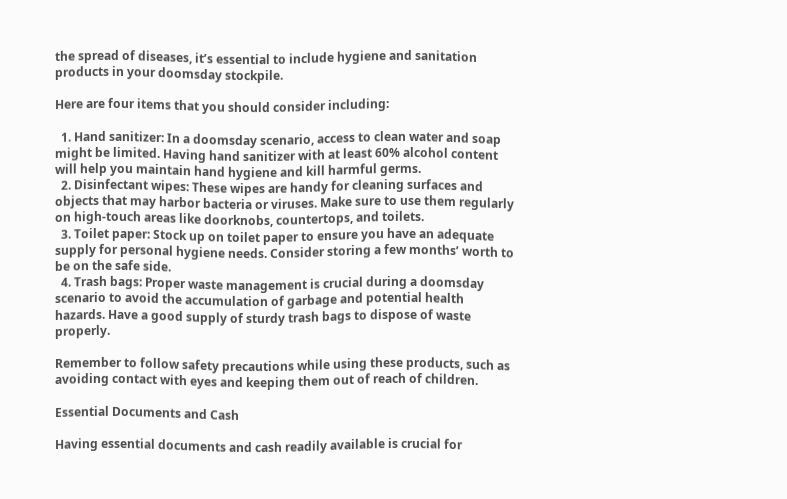the spread of diseases, it’s essential to include hygiene and sanitation products in your doomsday stockpile.

Here are four items that you should consider including:

  1. Hand sanitizer: In a doomsday scenario, access to clean water and soap might be limited. Having hand sanitizer with at least 60% alcohol content will help you maintain hand hygiene and kill harmful germs.
  2. Disinfectant wipes: These wipes are handy for cleaning surfaces and objects that may harbor bacteria or viruses. Make sure to use them regularly on high-touch areas like doorknobs, countertops, and toilets.
  3. Toilet paper: Stock up on toilet paper to ensure you have an adequate supply for personal hygiene needs. Consider storing a few months’ worth to be on the safe side.
  4. Trash bags: Proper waste management is crucial during a doomsday scenario to avoid the accumulation of garbage and potential health hazards. Have a good supply of sturdy trash bags to dispose of waste properly.

Remember to follow safety precautions while using these products, such as avoiding contact with eyes and keeping them out of reach of children.

Essential Documents and Cash

Having essential documents and cash readily available is crucial for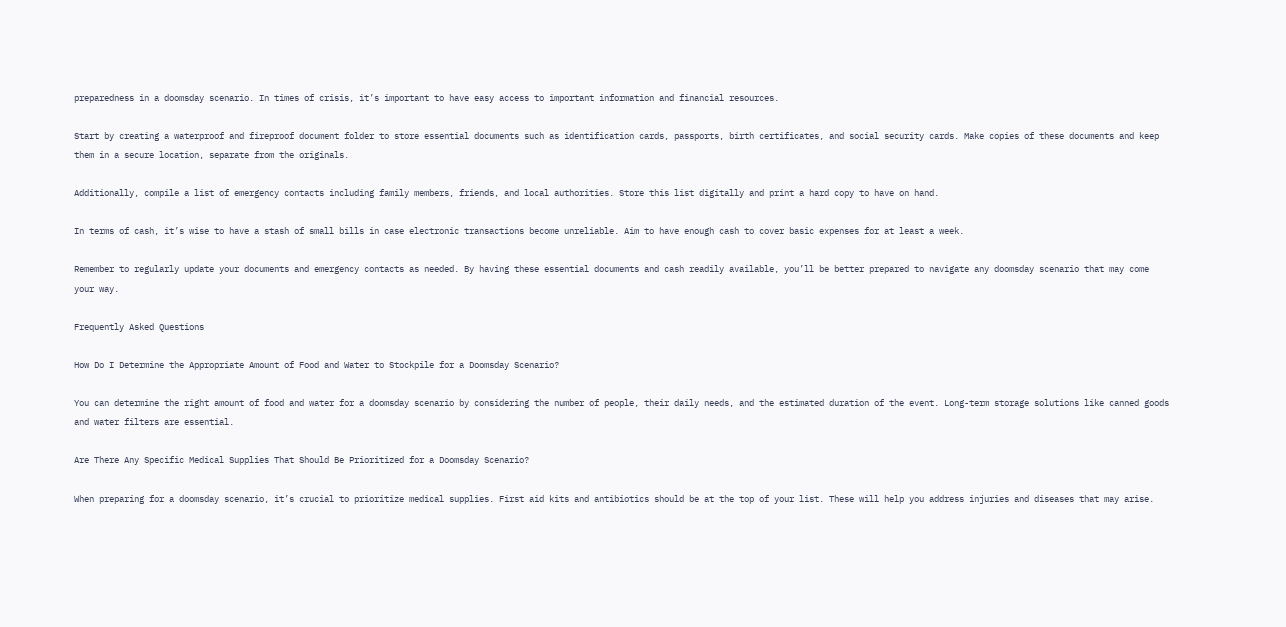preparedness in a doomsday scenario. In times of crisis, it’s important to have easy access to important information and financial resources.

Start by creating a waterproof and fireproof document folder to store essential documents such as identification cards, passports, birth certificates, and social security cards. Make copies of these documents and keep them in a secure location, separate from the originals.

Additionally, compile a list of emergency contacts including family members, friends, and local authorities. Store this list digitally and print a hard copy to have on hand.

In terms of cash, it’s wise to have a stash of small bills in case electronic transactions become unreliable. Aim to have enough cash to cover basic expenses for at least a week.

Remember to regularly update your documents and emergency contacts as needed. By having these essential documents and cash readily available, you’ll be better prepared to navigate any doomsday scenario that may come your way.

Frequently Asked Questions

How Do I Determine the Appropriate Amount of Food and Water to Stockpile for a Doomsday Scenario?

You can determine the right amount of food and water for a doomsday scenario by considering the number of people, their daily needs, and the estimated duration of the event. Long-term storage solutions like canned goods and water filters are essential.

Are There Any Specific Medical Supplies That Should Be Prioritized for a Doomsday Scenario?

When preparing for a doomsday scenario, it’s crucial to prioritize medical supplies. First aid kits and antibiotics should be at the top of your list. These will help you address injuries and diseases that may arise.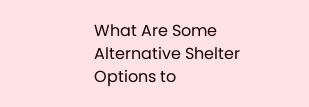What Are Some Alternative Shelter Options to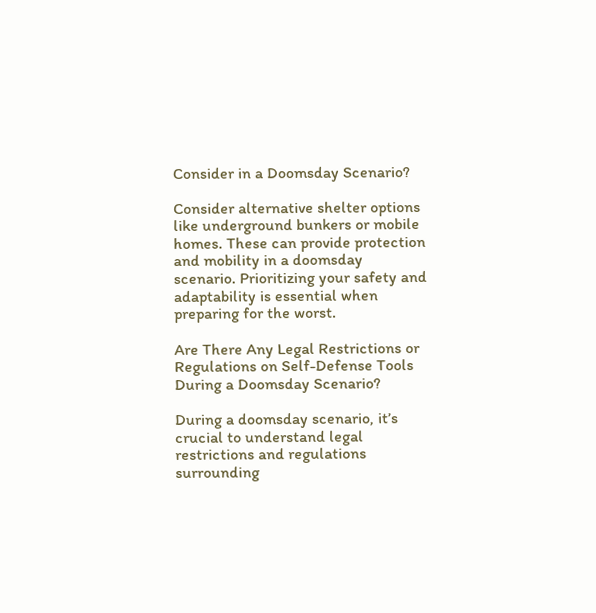Consider in a Doomsday Scenario?

Consider alternative shelter options like underground bunkers or mobile homes. These can provide protection and mobility in a doomsday scenario. Prioritizing your safety and adaptability is essential when preparing for the worst.

Are There Any Legal Restrictions or Regulations on Self-Defense Tools During a Doomsday Scenario?

During a doomsday scenario, it’s crucial to understand legal restrictions and regulations surrounding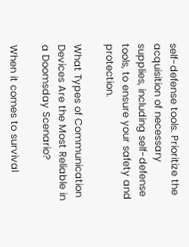self-defense tools. Prioritize the acquisition of necessary supplies, including self-defense tools, to ensure your safety and protection.

What Types of Communication Devices Are the Most Reliable in a Doomsday Scenario?

When it comes to survival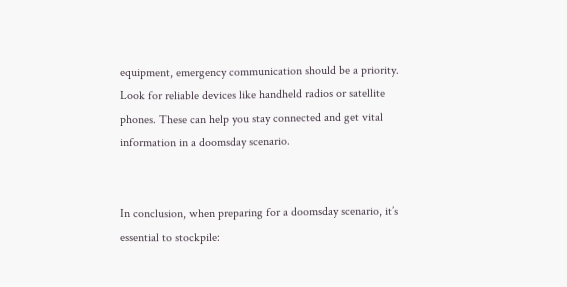equipment, emergency communication should be a priority. Look for reliable devices like handheld radios or satellite phones. These can help you stay connected and get vital information in a doomsday scenario.


In conclusion, when preparing for a doomsday scenario, it’s essential to stockpile: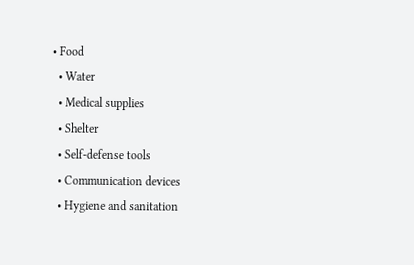• Food
  • Water
  • Medical supplies
  • Shelter
  • Self-defense tools
  • Communication devices
  • Hygiene and sanitation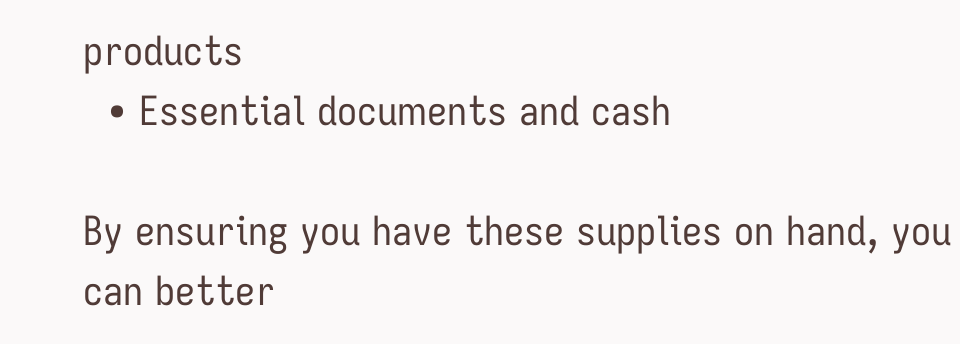products
  • Essential documents and cash

By ensuring you have these supplies on hand, you can better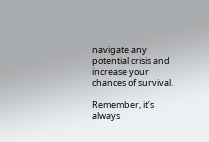navigate any potential crisis and increase your chances of survival.

Remember, it’s always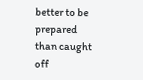better to be prepared than caught off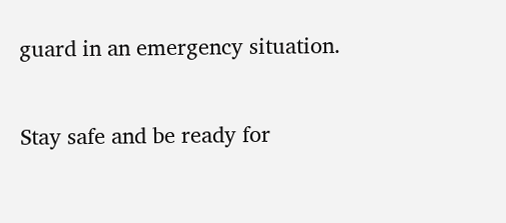guard in an emergency situation.

Stay safe and be ready for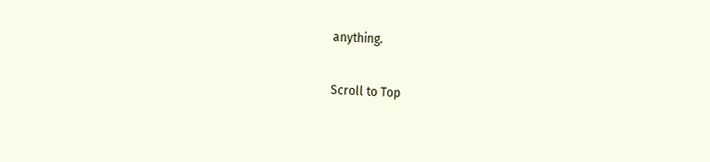anything.

Scroll to Top